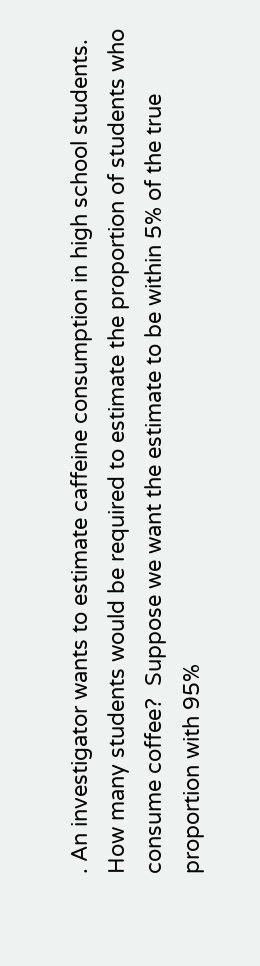. An investigator wants to estimate caffeine consumption in high school students.  How many students would be required to estimate the proportion of students who consume coffee?  Suppose we want the estimate to be within 5% of the true proportion with 95%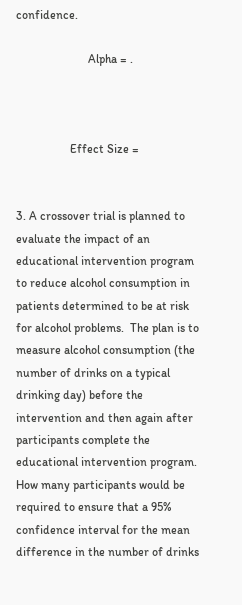confidence.

                        Alpha = .



                  Effect Size =


3. A crossover trial is planned to evaluate the impact of an educational intervention program to reduce alcohol consumption in patients determined to be at risk for alcohol problems.  The plan is to measure alcohol consumption (the number of drinks on a typical drinking day) before the intervention and then again after participants complete the educational intervention program.  How many participants would be required to ensure that a 95% confidence interval for the mean difference in the number of drinks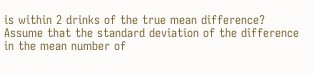is within 2 drinks of the true mean difference?  Assume that the standard deviation of the difference in the mean number of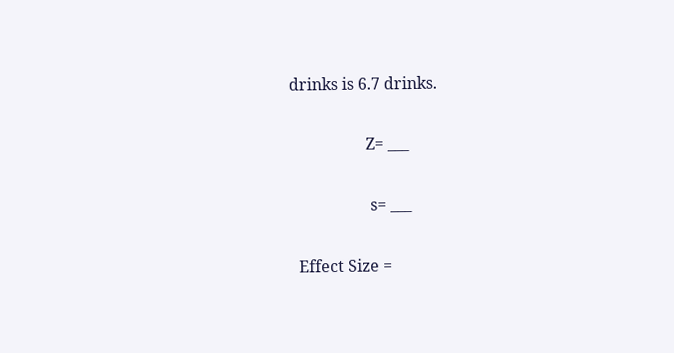drinks is 6.7 drinks.

                   Z= ___

                    s= ___

  Effect Size =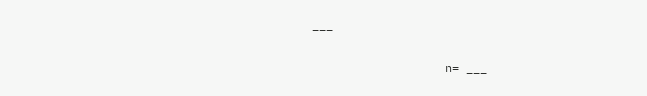___

                   n= ___